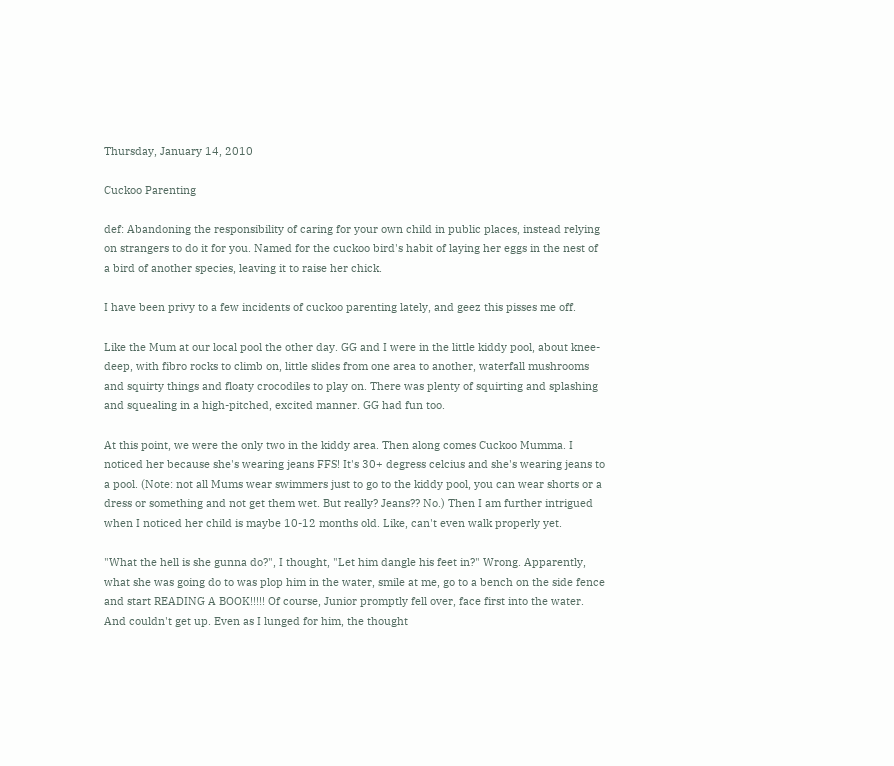Thursday, January 14, 2010

Cuckoo Parenting

def: Abandoning the responsibility of caring for your own child in public places, instead relying on strangers to do it for you. Named for the cuckoo bird's habit of laying her eggs in the nest of a bird of another species, leaving it to raise her chick.

I have been privy to a few incidents of cuckoo parenting lately, and geez this pisses me off.

Like the Mum at our local pool the other day. GG and I were in the little kiddy pool, about knee-deep, with fibro rocks to climb on, little slides from one area to another, waterfall mushrooms and squirty things and floaty crocodiles to play on. There was plenty of squirting and splashing and squealing in a high-pitched, excited manner. GG had fun too.

At this point, we were the only two in the kiddy area. Then along comes Cuckoo Mumma. I noticed her because she's wearing jeans FFS! It's 30+ degress celcius and she's wearing jeans to a pool. (Note: not all Mums wear swimmers just to go to the kiddy pool, you can wear shorts or a dress or something and not get them wet. But really? Jeans?? No.) Then I am further intrigued when I noticed her child is maybe 10-12 months old. Like, can't even walk properly yet.

"What the hell is she gunna do?", I thought, "Let him dangle his feet in?" Wrong. Apparently, what she was going do to was plop him in the water, smile at me, go to a bench on the side fence and start READING A BOOK!!!!! Of course, Junior promptly fell over, face first into the water. And couldn't get up. Even as I lunged for him, the thought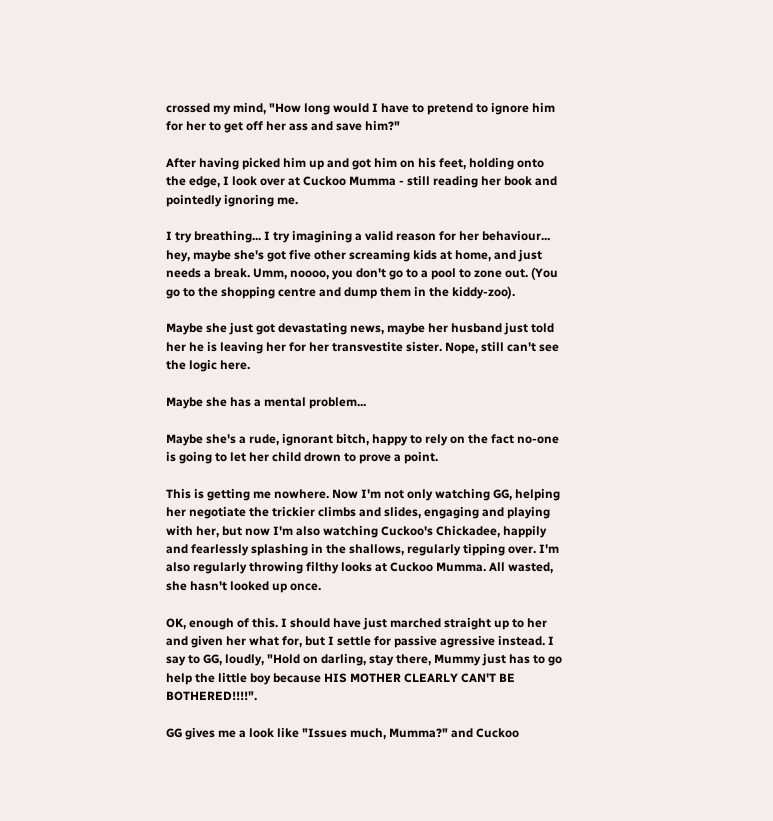crossed my mind, "How long would I have to pretend to ignore him for her to get off her ass and save him?"

After having picked him up and got him on his feet, holding onto the edge, I look over at Cuckoo Mumma - still reading her book and pointedly ignoring me.

I try breathing... I try imagining a valid reason for her behaviour... hey, maybe she's got five other screaming kids at home, and just needs a break. Umm, noooo, you don't go to a pool to zone out. (You go to the shopping centre and dump them in the kiddy-zoo).

Maybe she just got devastating news, maybe her husband just told her he is leaving her for her transvestite sister. Nope, still can't see the logic here.

Maybe she has a mental problem...

Maybe she's a rude, ignorant bitch, happy to rely on the fact no-one is going to let her child drown to prove a point.

This is getting me nowhere. Now I'm not only watching GG, helping her negotiate the trickier climbs and slides, engaging and playing with her, but now I'm also watching Cuckoo's Chickadee, happily and fearlessly splashing in the shallows, regularly tipping over. I'm also regularly throwing filthy looks at Cuckoo Mumma. All wasted, she hasn't looked up once.

OK, enough of this. I should have just marched straight up to her and given her what for, but I settle for passive agressive instead. I say to GG, loudly, "Hold on darling, stay there, Mummy just has to go help the little boy because HIS MOTHER CLEARLY CAN'T BE BOTHERED!!!!".

GG gives me a look like "Issues much, Mumma?" and Cuckoo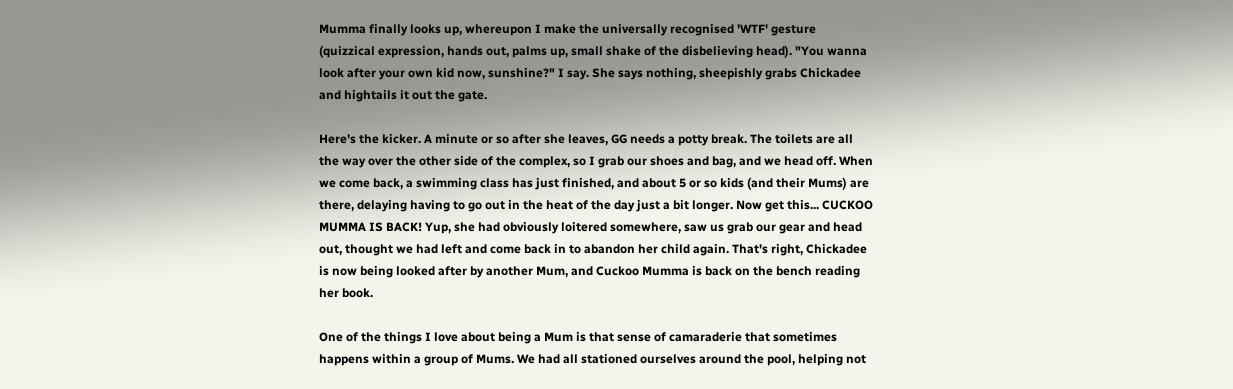Mumma finally looks up, whereupon I make the universally recognised 'WTF' gesture (quizzical expression, hands out, palms up, small shake of the disbelieving head). "You wanna look after your own kid now, sunshine?" I say. She says nothing, sheepishly grabs Chickadee and hightails it out the gate.

Here's the kicker. A minute or so after she leaves, GG needs a potty break. The toilets are all the way over the other side of the complex, so I grab our shoes and bag, and we head off. When we come back, a swimming class has just finished, and about 5 or so kids (and their Mums) are there, delaying having to go out in the heat of the day just a bit longer. Now get this... CUCKOO MUMMA IS BACK! Yup, she had obviously loitered somewhere, saw us grab our gear and head out, thought we had left and come back in to abandon her child again. That's right, Chickadee is now being looked after by another Mum, and Cuckoo Mumma is back on the bench reading her book.

One of the things I love about being a Mum is that sense of camaraderie that sometimes happens within a group of Mums. We had all stationed ourselves around the pool, helping not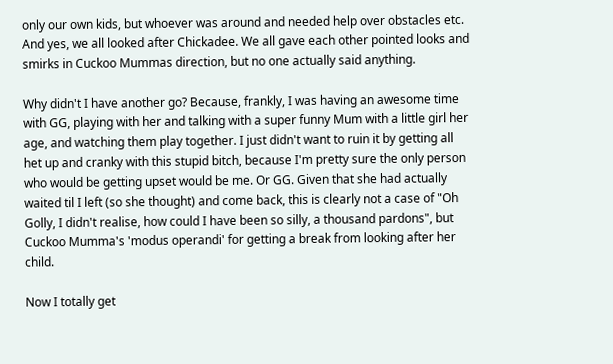only our own kids, but whoever was around and needed help over obstacles etc. And yes, we all looked after Chickadee. We all gave each other pointed looks and smirks in Cuckoo Mummas direction, but no one actually said anything.

Why didn't I have another go? Because, frankly, I was having an awesome time with GG, playing with her and talking with a super funny Mum with a little girl her age, and watching them play together. I just didn't want to ruin it by getting all het up and cranky with this stupid bitch, because I'm pretty sure the only person who would be getting upset would be me. Or GG. Given that she had actually waited til I left (so she thought) and come back, this is clearly not a case of "Oh Golly, I didn't realise, how could I have been so silly, a thousand pardons", but Cuckoo Mumma's 'modus operandi' for getting a break from looking after her child.

Now I totally get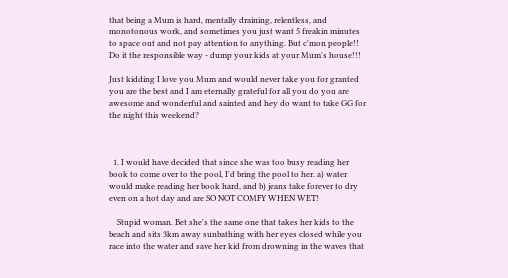that being a Mum is hard, mentally draining, relentless, and monotonous work, and sometimes you just want 5 freakin minutes to space out and not pay attention to anything. But c'mon people!! Do it the responsible way - dump your kids at your Mum's house!!!

Just kidding I love you Mum and would never take you for granted you are the best and I am eternally grateful for all you do you are awesome and wonderful and sainted and hey do want to take GG for the night this weekend?



  1. I would have decided that since she was too busy reading her book to come over to the pool, I'd bring the pool to her. a) water would make reading her book hard, and b) jeans take forever to dry even on a hot day and are SO NOT COMFY WHEN WET!

    Stupid woman. Bet she's the same one that takes her kids to the beach and sits 3km away sunbathing with her eyes closed while you race into the water and save her kid from drowning in the waves that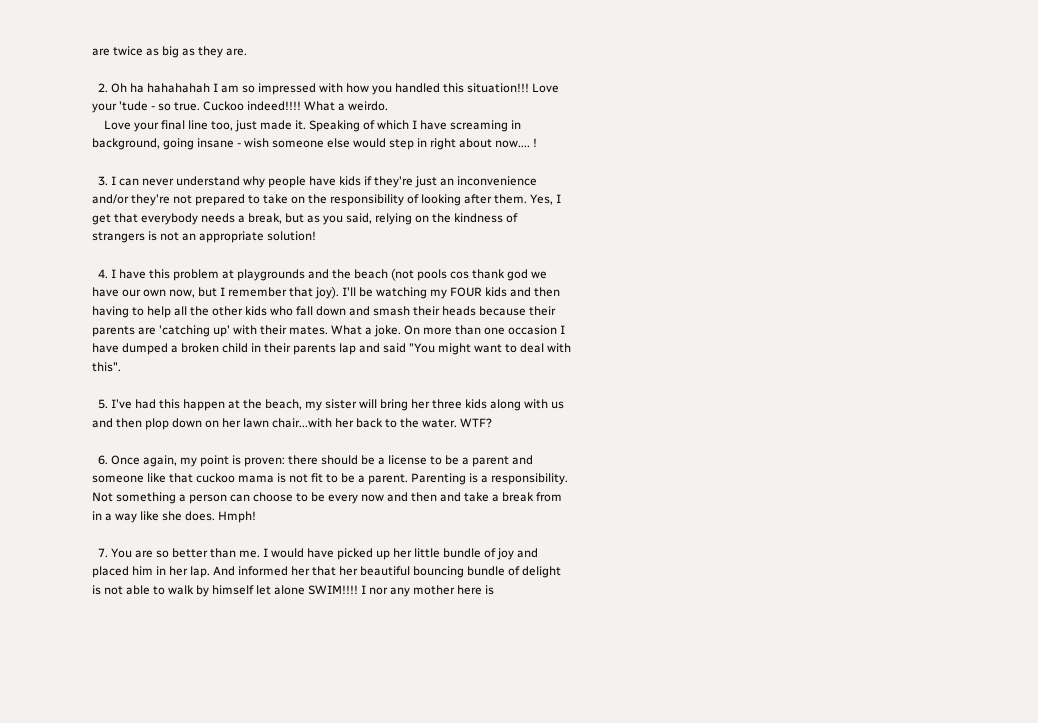are twice as big as they are.

  2. Oh ha hahahahah I am so impressed with how you handled this situation!!! Love your 'tude - so true. Cuckoo indeed!!!! What a weirdo.
    Love your final line too, just made it. Speaking of which I have screaming in background, going insane - wish someone else would step in right about now.... !

  3. I can never understand why people have kids if they're just an inconvenience and/or they're not prepared to take on the responsibility of looking after them. Yes, I get that everybody needs a break, but as you said, relying on the kindness of strangers is not an appropriate solution!

  4. I have this problem at playgrounds and the beach (not pools cos thank god we have our own now, but I remember that joy). I'll be watching my FOUR kids and then having to help all the other kids who fall down and smash their heads because their parents are 'catching up' with their mates. What a joke. On more than one occasion I have dumped a broken child in their parents lap and said "You might want to deal with this".

  5. I've had this happen at the beach, my sister will bring her three kids along with us and then plop down on her lawn chair...with her back to the water. WTF?

  6. Once again, my point is proven: there should be a license to be a parent and someone like that cuckoo mama is not fit to be a parent. Parenting is a responsibility. Not something a person can choose to be every now and then and take a break from in a way like she does. Hmph!

  7. You are so better than me. I would have picked up her little bundle of joy and placed him in her lap. And informed her that her beautiful bouncing bundle of delight is not able to walk by himself let alone SWIM!!!! I nor any mother here is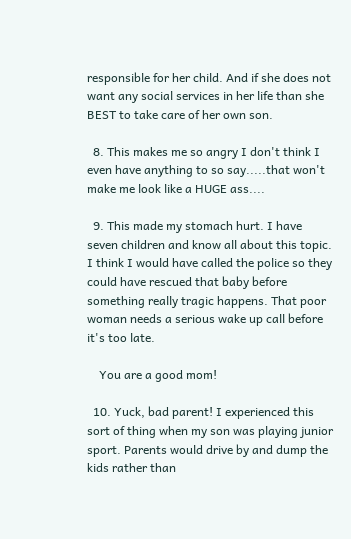responsible for her child. And if she does not want any social services in her life than she BEST to take care of her own son.

  8. This makes me so angry I don't think I even have anything to so say.....that won't make me look like a HUGE ass....

  9. This made my stomach hurt. I have seven children and know all about this topic. I think I would have called the police so they could have rescued that baby before something really tragic happens. That poor woman needs a serious wake up call before it's too late.

    You are a good mom!

  10. Yuck, bad parent! I experienced this sort of thing when my son was playing junior sport. Parents would drive by and dump the kids rather than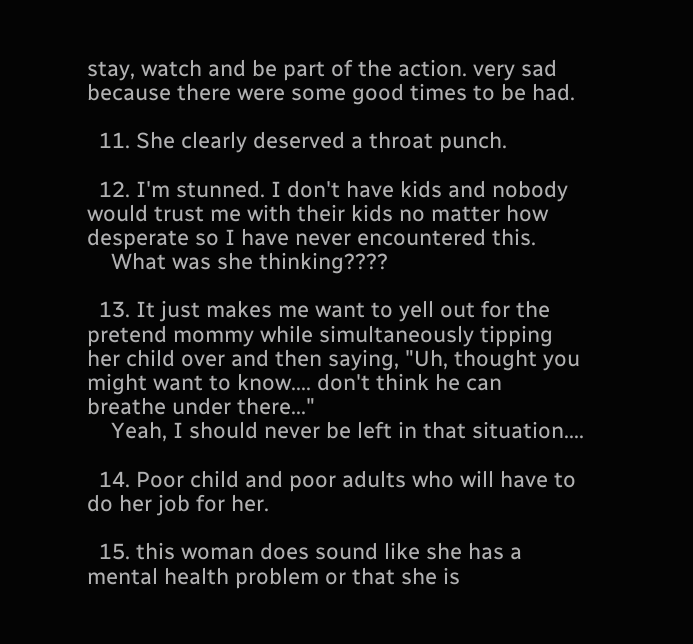stay, watch and be part of the action. very sad because there were some good times to be had.

  11. She clearly deserved a throat punch.

  12. I'm stunned. I don't have kids and nobody would trust me with their kids no matter how desperate so I have never encountered this.
    What was she thinking????

  13. It just makes me want to yell out for the pretend mommy while simultaneously tipping her child over and then saying, "Uh, thought you might want to know.... don't think he can breathe under there..."
    Yeah, I should never be left in that situation....

  14. Poor child and poor adults who will have to do her job for her.

  15. this woman does sound like she has a mental health problem or that she is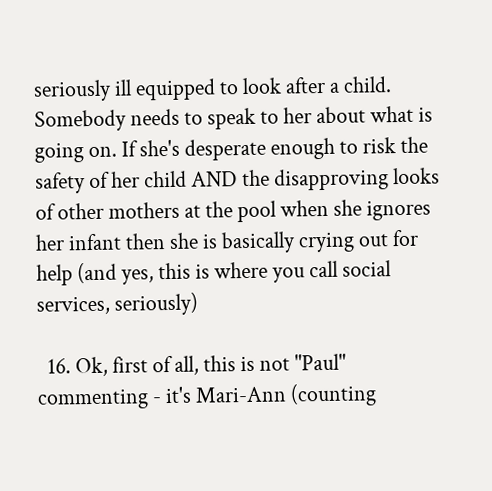seriously ill equipped to look after a child. Somebody needs to speak to her about what is going on. If she's desperate enough to risk the safety of her child AND the disapproving looks of other mothers at the pool when she ignores her infant then she is basically crying out for help (and yes, this is where you call social services, seriously)

  16. Ok, first of all, this is not "Paul" commenting - it's Mari-Ann (counting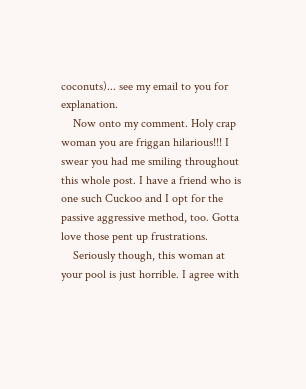coconuts)... see my email to you for explanation.
    Now onto my comment. Holy crap woman you are friggan hilarious!!! I swear you had me smiling throughout this whole post. I have a friend who is one such Cuckoo and I opt for the passive aggressive method, too. Gotta love those pent up frustrations.
    Seriously though, this woman at your pool is just horrible. I agree with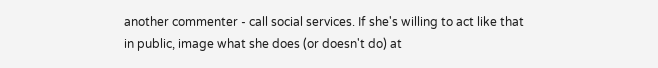another commenter - call social services. If she's willing to act like that in public, image what she does (or doesn't do) at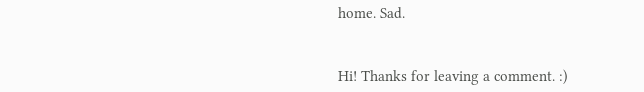home. Sad.


Hi! Thanks for leaving a comment. :)